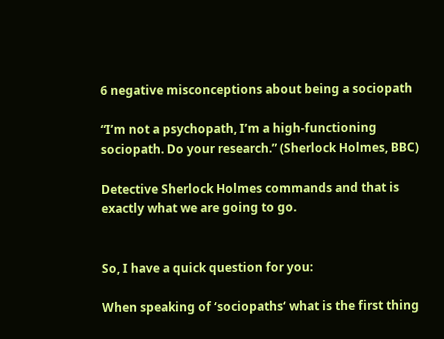6 negative misconceptions about being a sociopath

“I’m not a psychopath, I’m a high-functioning sociopath. Do your research.” (Sherlock Holmes, BBC)

Detective Sherlock Holmes commands and that is exactly what we are going to go.


So, I have a quick question for you:

When speaking of ‘sociopaths‘ what is the first thing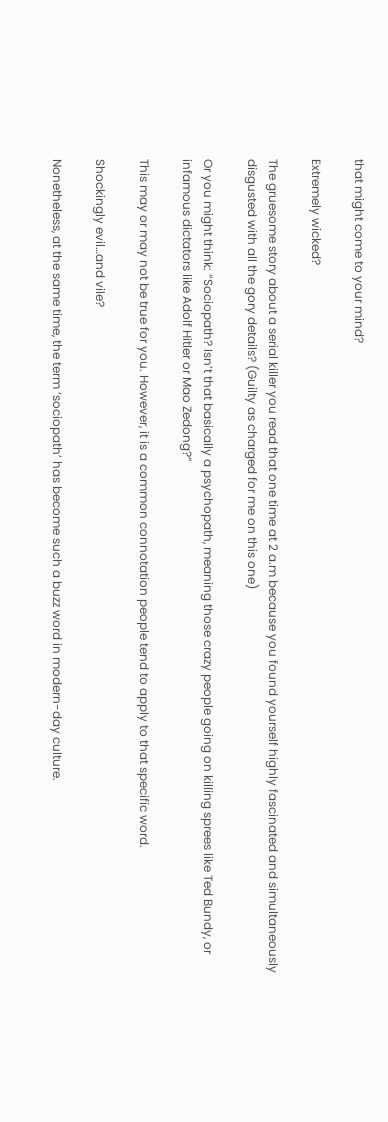that might come to your mind?

Extremely wicked?

The gruesome story about a serial killer you read that one time at 2 a.m because you found yourself highly fascinated and simultaneously disgusted with all the gory details? (Guilty as charged for me on this one)

Or you might think: “Sociopath? Isn’t that basically a psychopath, meaning those crazy people going on killing sprees like Ted Bundy, or infamous dictators like Adolf Hitler or Mao Zedong?”

This may or may not be true for you. However, it is a common connotation people tend to apply to that specific word.

Shockingly evil…and vile?

Nonetheless, at the same time, the term ‘sociopath’ has become such a buzz word in modern-day culture.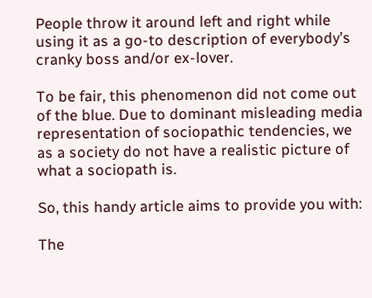People throw it around left and right while using it as a go-to description of everybody’s cranky boss and/or ex-lover.

To be fair, this phenomenon did not come out of the blue. Due to dominant misleading media representation of sociopathic tendencies, we as a society do not have a realistic picture of what a sociopath is.

So, this handy article aims to provide you with:

The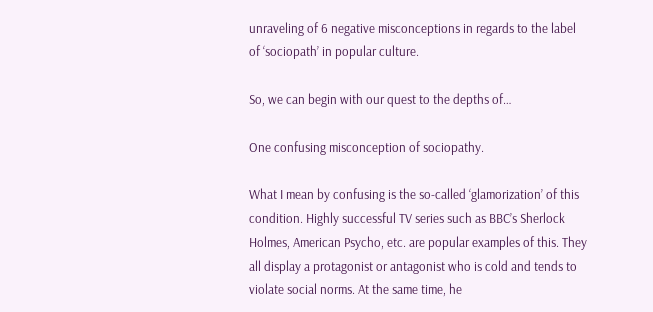unraveling of 6 negative misconceptions in regards to the label of ‘sociopath’ in popular culture.

So, we can begin with our quest to the depths of…

One confusing misconception of sociopathy.

What I mean by confusing is the so-called ‘glamorization’ of this condition. Highly successful TV series such as BBC’s Sherlock Holmes, American Psycho, etc. are popular examples of this. They all display a protagonist or antagonist who is cold and tends to violate social norms. At the same time, he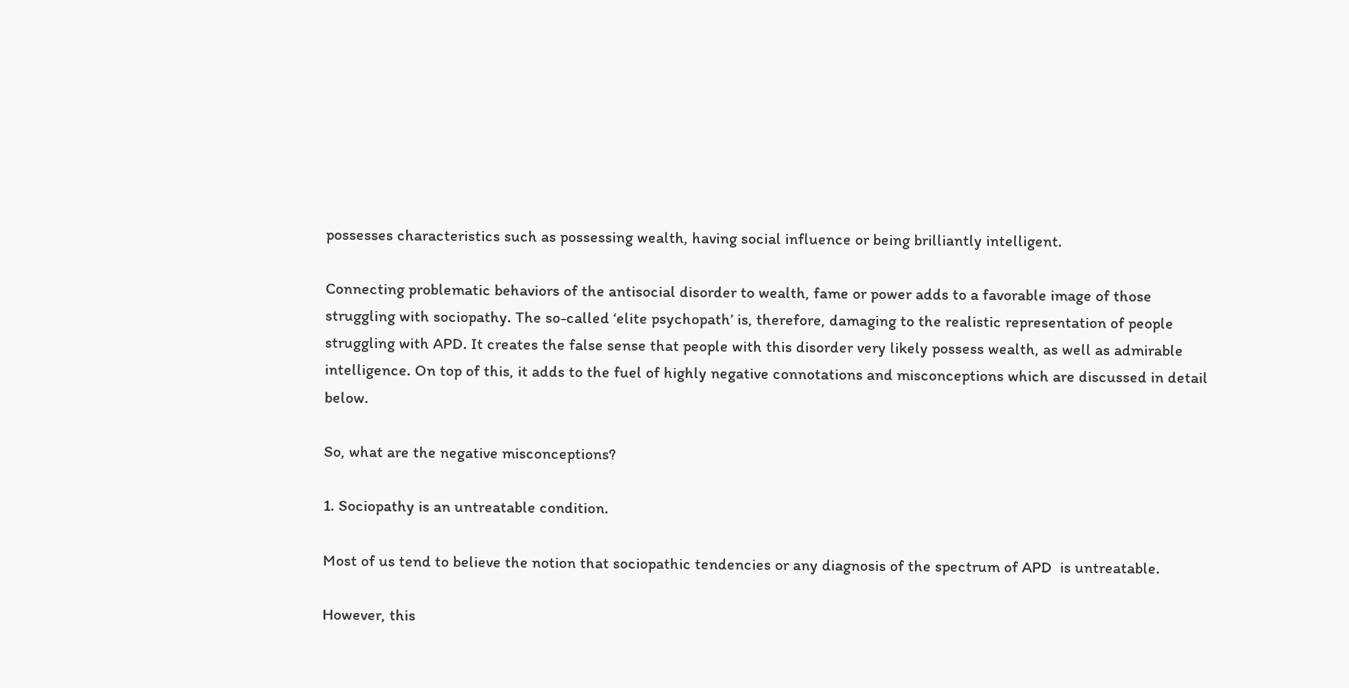possesses characteristics such as possessing wealth, having social influence or being brilliantly intelligent.

Connecting problematic behaviors of the antisocial disorder to wealth, fame or power adds to a favorable image of those struggling with sociopathy. The so-called ‘elite psychopath’ is, therefore, damaging to the realistic representation of people struggling with APD. It creates the false sense that people with this disorder very likely possess wealth, as well as admirable intelligence. On top of this, it adds to the fuel of highly negative connotations and misconceptions which are discussed in detail below.

So, what are the negative misconceptions?

1. Sociopathy is an untreatable condition.

Most of us tend to believe the notion that sociopathic tendencies or any diagnosis of the spectrum of APD  is untreatable.

However, this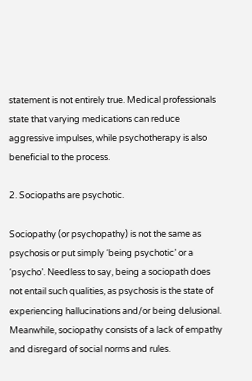statement is not entirely true. Medical professionals state that varying medications can reduce aggressive impulses, while psychotherapy is also beneficial to the process.

2. Sociopaths are psychotic.

Sociopathy (or psychopathy) is not the same as psychosis or put simply ‘being psychotic’ or a ‘psycho’. Needless to say, being a sociopath does not entail such qualities, as psychosis is the state of experiencing hallucinations and/or being delusional. Meanwhile, sociopathy consists of a lack of empathy and disregard of social norms and rules.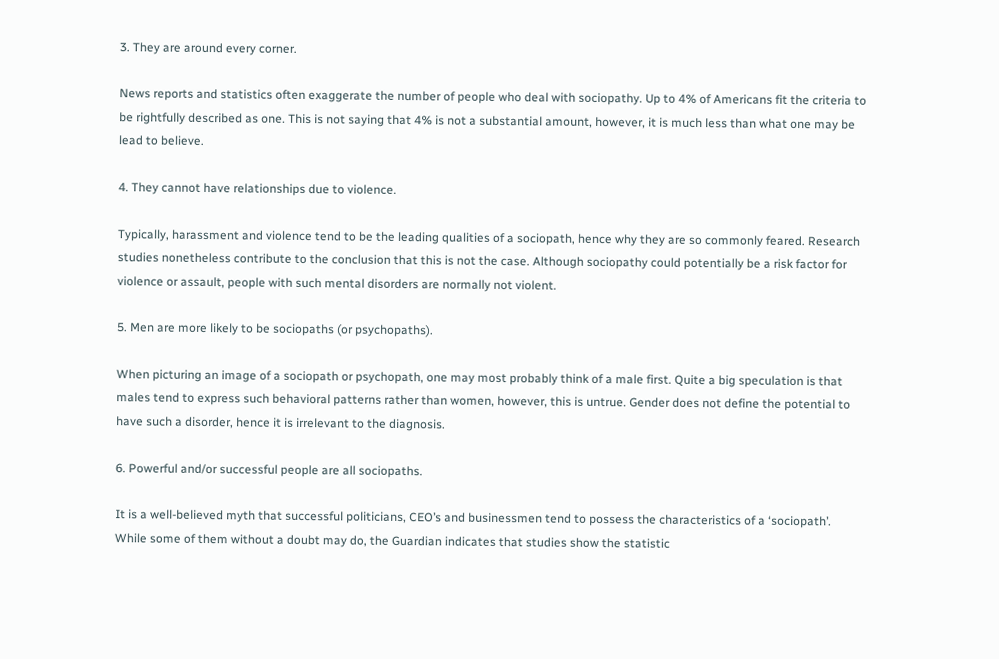3. They are around every corner.

News reports and statistics often exaggerate the number of people who deal with sociopathy. Up to 4% of Americans fit the criteria to be rightfully described as one. This is not saying that 4% is not a substantial amount, however, it is much less than what one may be lead to believe.

4. They cannot have relationships due to violence.

Typically, harassment and violence tend to be the leading qualities of a sociopath, hence why they are so commonly feared. Research studies nonetheless contribute to the conclusion that this is not the case. Although sociopathy could potentially be a risk factor for violence or assault, people with such mental disorders are normally not violent.

5. Men are more likely to be sociopaths (or psychopaths).

When picturing an image of a sociopath or psychopath, one may most probably think of a male first. Quite a big speculation is that males tend to express such behavioral patterns rather than women, however, this is untrue. Gender does not define the potential to have such a disorder, hence it is irrelevant to the diagnosis.

6. Powerful and/or successful people are all sociopaths.

It is a well-believed myth that successful politicians, CEO’s and businessmen tend to possess the characteristics of a ‘sociopath’. While some of them without a doubt may do, the Guardian indicates that studies show the statistic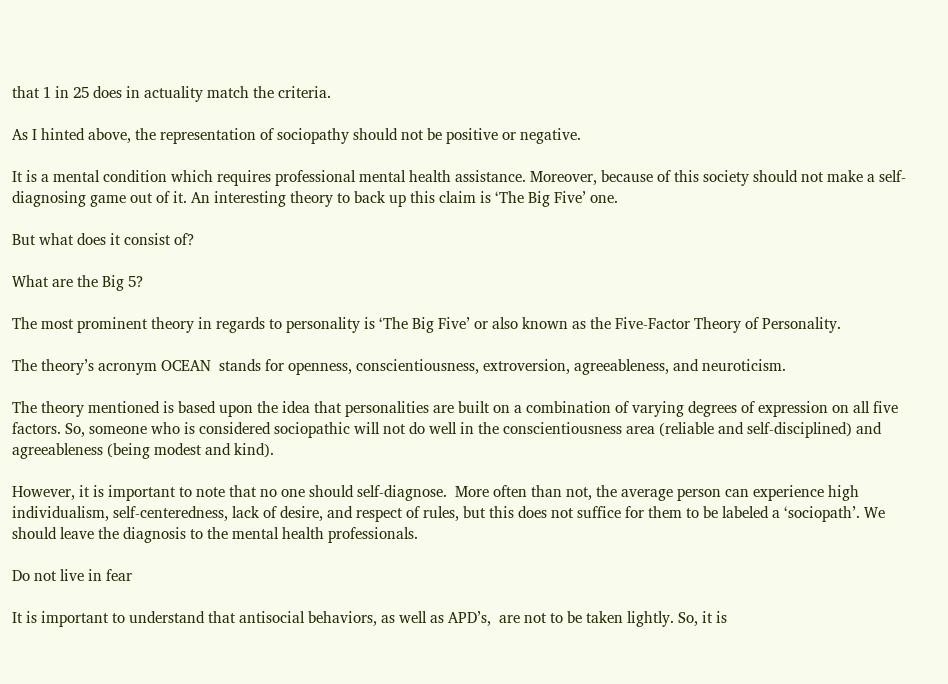that 1 in 25 does in actuality match the criteria.

As I hinted above, the representation of sociopathy should not be positive or negative.

It is a mental condition which requires professional mental health assistance. Moreover, because of this society should not make a self-diagnosing game out of it. An interesting theory to back up this claim is ‘The Big Five’ one.

But what does it consist of?

What are the Big 5?

The most prominent theory in regards to personality is ‘The Big Five’ or also known as the Five-Factor Theory of Personality.

The theory’s acronym OCEAN  stands for openness, conscientiousness, extroversion, agreeableness, and neuroticism.

The theory mentioned is based upon the idea that personalities are built on a combination of varying degrees of expression on all five factors. So, someone who is considered sociopathic will not do well in the conscientiousness area (reliable and self-disciplined) and agreeableness (being modest and kind).

However, it is important to note that no one should self-diagnose.  More often than not, the average person can experience high individualism, self-centeredness, lack of desire, and respect of rules, but this does not suffice for them to be labeled a ‘sociopath’. We should leave the diagnosis to the mental health professionals.

Do not live in fear

It is important to understand that antisocial behaviors, as well as APD’s,  are not to be taken lightly. So, it is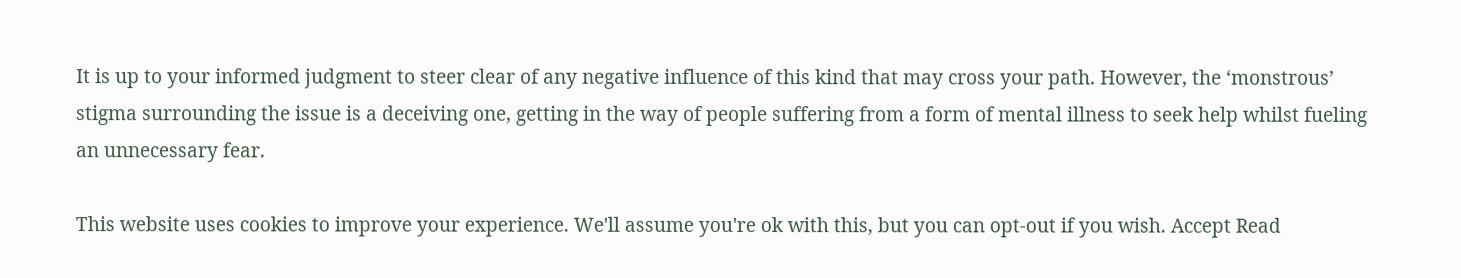It is up to your informed judgment to steer clear of any negative influence of this kind that may cross your path. However, the ‘monstrous’ stigma surrounding the issue is a deceiving one, getting in the way of people suffering from a form of mental illness to seek help whilst fueling an unnecessary fear.

This website uses cookies to improve your experience. We'll assume you're ok with this, but you can opt-out if you wish. Accept Read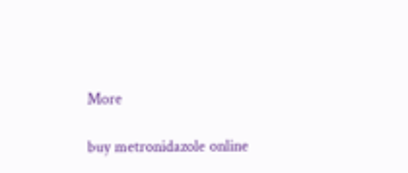More

buy metronidazole online